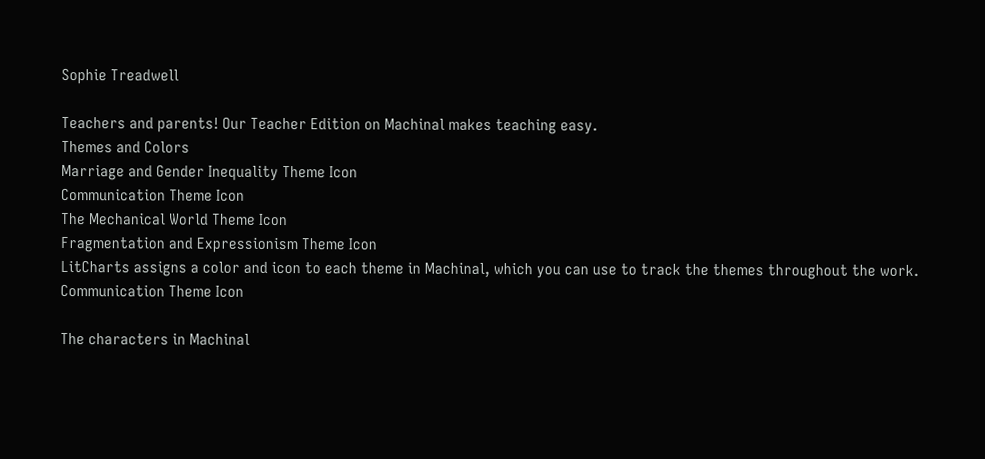Sophie Treadwell

Teachers and parents! Our Teacher Edition on Machinal makes teaching easy.
Themes and Colors
Marriage and Gender Inequality Theme Icon
Communication Theme Icon
The Mechanical World Theme Icon
Fragmentation and Expressionism Theme Icon
LitCharts assigns a color and icon to each theme in Machinal, which you can use to track the themes throughout the work.
Communication Theme Icon

The characters in Machinal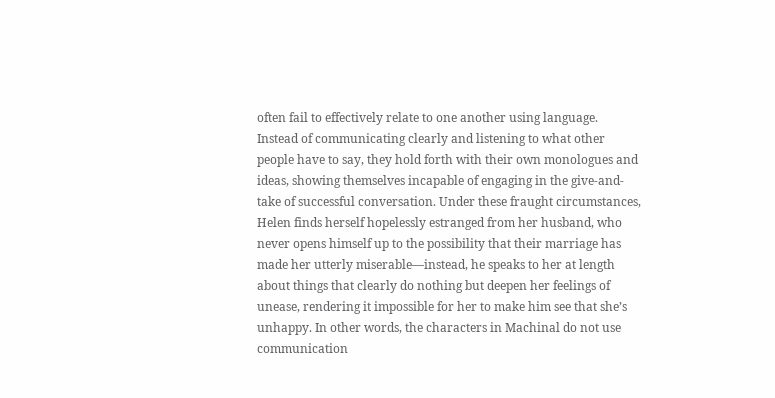often fail to effectively relate to one another using language. Instead of communicating clearly and listening to what other people have to say, they hold forth with their own monologues and ideas, showing themselves incapable of engaging in the give-and-take of successful conversation. Under these fraught circumstances, Helen finds herself hopelessly estranged from her husband, who never opens himself up to the possibility that their marriage has made her utterly miserable—instead, he speaks to her at length about things that clearly do nothing but deepen her feelings of unease, rendering it impossible for her to make him see that she’s unhappy. In other words, the characters in Machinal do not use communication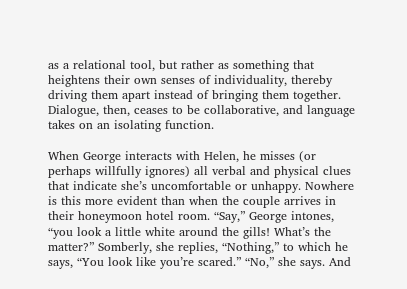as a relational tool, but rather as something that heightens their own senses of individuality, thereby driving them apart instead of bringing them together. Dialogue, then, ceases to be collaborative, and language takes on an isolating function.

When George interacts with Helen, he misses (or perhaps willfully ignores) all verbal and physical clues that indicate she’s uncomfortable or unhappy. Nowhere is this more evident than when the couple arrives in their honeymoon hotel room. “Say,” George intones, “you look a little white around the gills! What’s the matter?” Somberly, she replies, “Nothing,” to which he says, “You look like you’re scared.” “No,” she says. And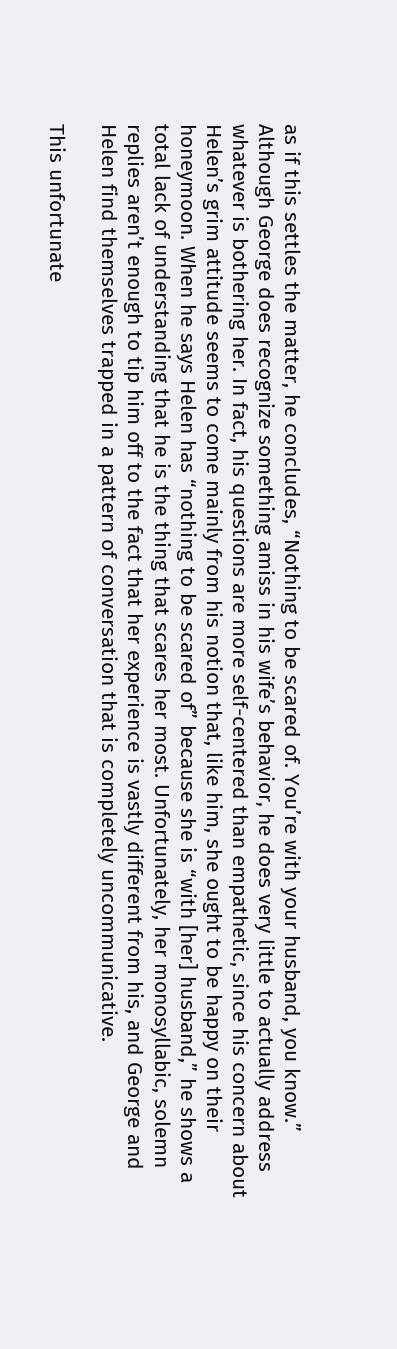as if this settles the matter, he concludes, “Nothing to be scared of. You’re with your husband, you know.” Although George does recognize something amiss in his wife’s behavior, he does very little to actually address whatever is bothering her. In fact, his questions are more self-centered than empathetic, since his concern about Helen’s grim attitude seems to come mainly from his notion that, like him, she ought to be happy on their honeymoon. When he says Helen has “nothing to be scared of” because she is “with [her] husband,” he shows a total lack of understanding that he is the thing that scares her most. Unfortunately, her monosyllabic, solemn replies aren’t enough to tip him off to the fact that her experience is vastly different from his, and George and Helen find themselves trapped in a pattern of conversation that is completely uncommunicative.

This unfortunate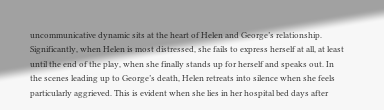uncommunicative dynamic sits at the heart of Helen and George’s relationship. Significantly, when Helen is most distressed, she fails to express herself at all, at least until the end of the play, when she finally stands up for herself and speaks out. In the scenes leading up to George’s death, Helen retreats into silence when she feels particularly aggrieved. This is evident when she lies in her hospital bed days after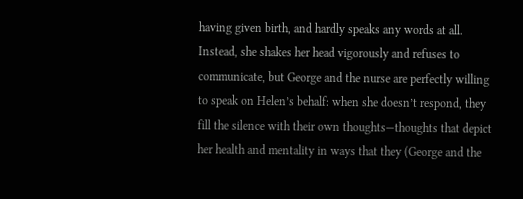having given birth, and hardly speaks any words at all. Instead, she shakes her head vigorously and refuses to communicate, but George and the nurse are perfectly willing to speak on Helen’s behalf: when she doesn’t respond, they fill the silence with their own thoughts—thoughts that depict her health and mentality in ways that they (George and the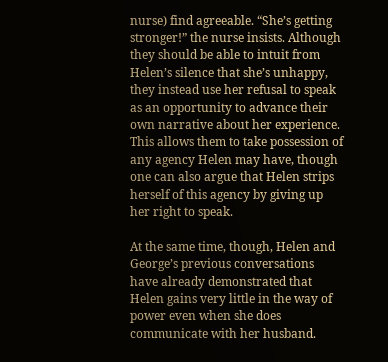nurse) find agreeable. “She’s getting stronger!” the nurse insists. Although they should be able to intuit from Helen’s silence that she’s unhappy, they instead use her refusal to speak as an opportunity to advance their own narrative about her experience. This allows them to take possession of any agency Helen may have, though one can also argue that Helen strips herself of this agency by giving up her right to speak.

At the same time, though, Helen and George’s previous conversations have already demonstrated that Helen gains very little in the way of power even when she does communicate with her husband.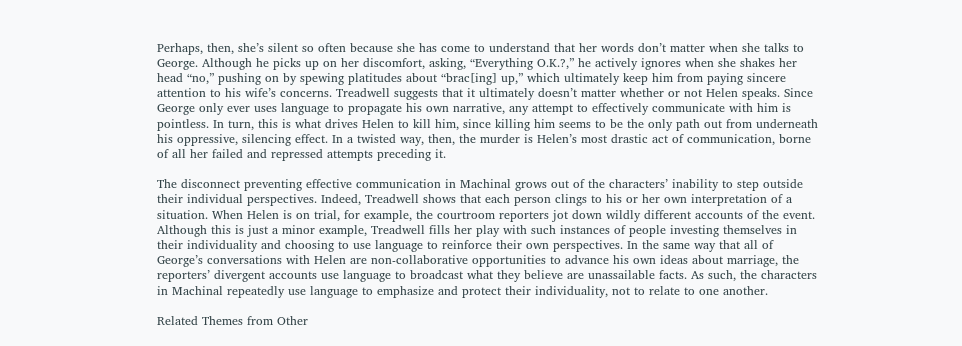Perhaps, then, she’s silent so often because she has come to understand that her words don’t matter when she talks to George. Although he picks up on her discomfort, asking, “Everything O.K.?,” he actively ignores when she shakes her head “no,” pushing on by spewing platitudes about “brac[ing] up,” which ultimately keep him from paying sincere attention to his wife’s concerns. Treadwell suggests that it ultimately doesn’t matter whether or not Helen speaks. Since George only ever uses language to propagate his own narrative, any attempt to effectively communicate with him is pointless. In turn, this is what drives Helen to kill him, since killing him seems to be the only path out from underneath his oppressive, silencing effect. In a twisted way, then, the murder is Helen’s most drastic act of communication, borne of all her failed and repressed attempts preceding it.

The disconnect preventing effective communication in Machinal grows out of the characters’ inability to step outside their individual perspectives. Indeed, Treadwell shows that each person clings to his or her own interpretation of a situation. When Helen is on trial, for example, the courtroom reporters jot down wildly different accounts of the event. Although this is just a minor example, Treadwell fills her play with such instances of people investing themselves in their individuality and choosing to use language to reinforce their own perspectives. In the same way that all of George’s conversations with Helen are non-collaborative opportunities to advance his own ideas about marriage, the reporters’ divergent accounts use language to broadcast what they believe are unassailable facts. As such, the characters in Machinal repeatedly use language to emphasize and protect their individuality, not to relate to one another.

Related Themes from Other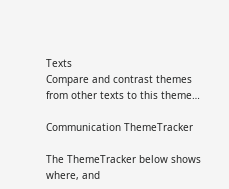Texts
Compare and contrast themes from other texts to this theme…

Communication ThemeTracker

The ThemeTracker below shows where, and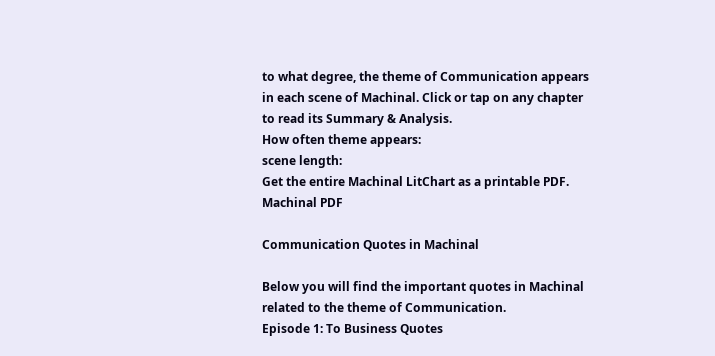to what degree, the theme of Communication appears in each scene of Machinal. Click or tap on any chapter to read its Summary & Analysis.
How often theme appears:
scene length:
Get the entire Machinal LitChart as a printable PDF.
Machinal PDF

Communication Quotes in Machinal

Below you will find the important quotes in Machinal related to the theme of Communication.
Episode 1: To Business Quotes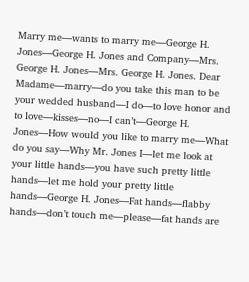Marry me—wants to marry me—George H. Jones—George H. Jones and Company—Mrs. George H. Jones—Mrs. George H. Jones. Dear Madame—marry—do you take this man to be your wedded husband—I do—to love honor and to love—kisses—no—I can’t—George H. Jones—How would you like to marry me—What do you say—Why Mr. Jones I—let me look at your little hands—you have such pretty little hands—let me hold your pretty little hands—George H. Jones—Fat hands—flabby hands—don’t touch me—please—fat hands are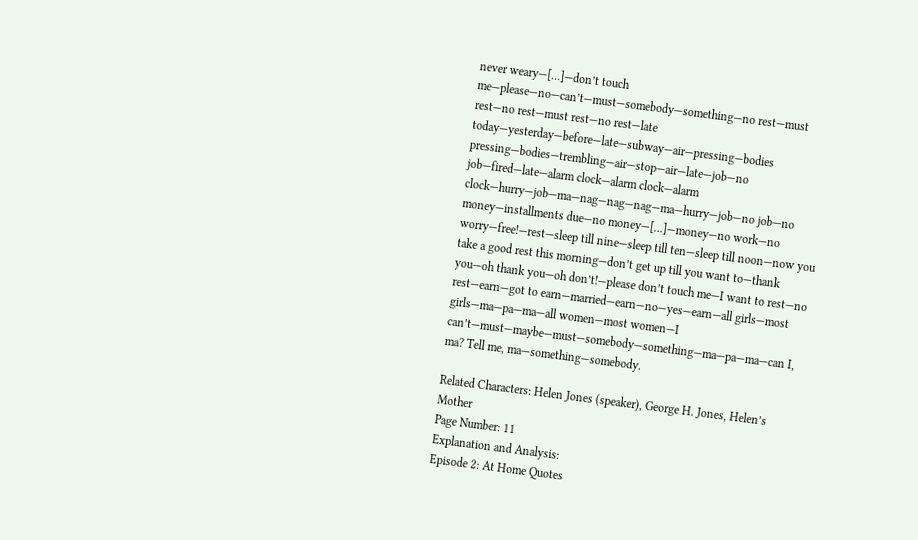never weary—[…]—don’t touch me—please—no—can’t—must—somebody—something—no rest—must rest—no rest—must rest—no rest—late today—yesterday—before—late—subway—air—pressing—bodies pressing—bodies—trembling—air—stop—air—late—job—no job—fired—late—alarm clock—alarm clock—alarm clock—hurry—job—ma—nag—nag—nag—ma—hurry—job—no job—no money—installments due—no money—[…]—money—no work—no worry—free!—rest—sleep till nine—sleep till ten—sleep till noon—now you take a good rest this morning—don’t get up till you want to—thank you—oh thank you—oh don’t!—please don’t touch me—I want to rest—no rest—earn—got to earn—married—earn—no—yes—earn—all girls—most girls—ma—pa—ma—all women—most women—I can’t—must—maybe—must—somebody—something—ma—pa—ma—can I, ma? Tell me, ma—something—somebody.

Related Characters: Helen Jones (speaker), George H. Jones, Helen’s Mother
Page Number: 11
Explanation and Analysis:
Episode 2: At Home Quotes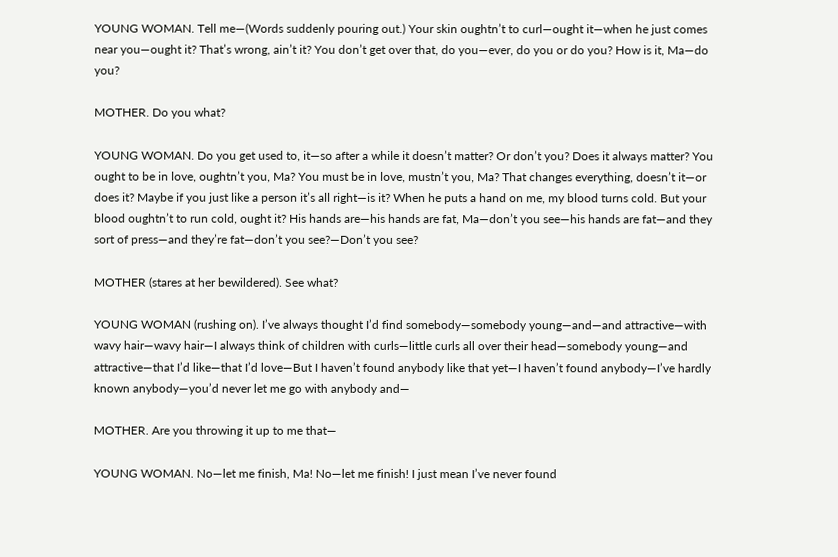YOUNG WOMAN. Tell me—(Words suddenly pouring out.) Your skin oughtn’t to curl—ought it—when he just comes near you—ought it? That’s wrong, ain’t it? You don’t get over that, do you—ever, do you or do you? How is it, Ma—do you?

MOTHER. Do you what?

YOUNG WOMAN. Do you get used to, it—so after a while it doesn’t matter? Or don’t you? Does it always matter? You ought to be in love, oughtn’t you, Ma? You must be in love, mustn’t you, Ma? That changes everything, doesn’t it—or does it? Maybe if you just like a person it’s all right—is it? When he puts a hand on me, my blood turns cold. But your blood oughtn’t to run cold, ought it? His hands are—his hands are fat, Ma—don’t you see—his hands are fat—and they sort of press—and they’re fat—don’t you see?—Don’t you see?

MOTHER (stares at her bewildered). See what?

YOUNG WOMAN (rushing on). I’ve always thought I’d find somebody—somebody young—and—and attractive—with wavy hair—wavy hair—I always think of children with curls—little curls all over their head—somebody young—and attractive—that I’d like—that I’d love—But I haven’t found anybody like that yet—I haven’t found anybody—I’ve hardly known anybody—you’d never let me go with anybody and—

MOTHER. Are you throwing it up to me that—

YOUNG WOMAN. No—let me finish, Ma! No—let me finish! I just mean I’ve never found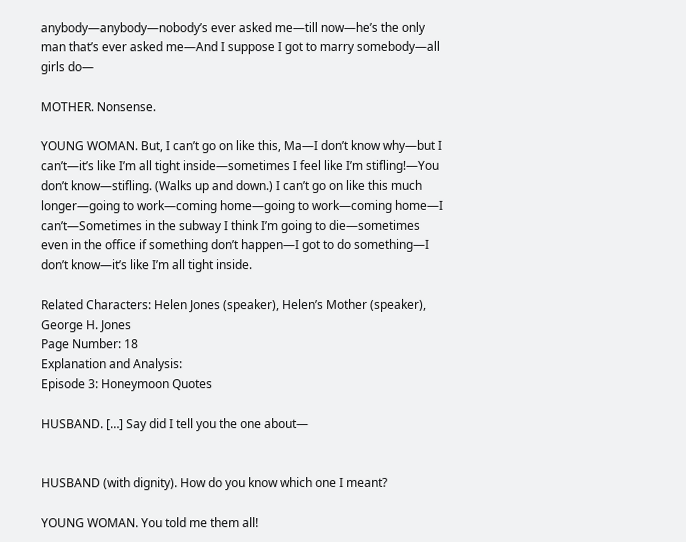anybody—anybody—nobody’s ever asked me—till now—he’s the only man that’s ever asked me—And I suppose I got to marry somebody—all girls do—

MOTHER. Nonsense.

YOUNG WOMAN. But, I can’t go on like this, Ma—I don’t know why—but I can’t—it’s like I’m all tight inside—sometimes I feel like I’m stifling!—You don’t know—stifling. (Walks up and down.) I can’t go on like this much longer—going to work—coming home—going to work—coming home—I can’t—Sometimes in the subway I think I’m going to die—sometimes even in the office if something don’t happen—I got to do something—I don’t know—it’s like I’m all tight inside.

Related Characters: Helen Jones (speaker), Helen’s Mother (speaker), George H. Jones
Page Number: 18
Explanation and Analysis:
Episode 3: Honeymoon Quotes

HUSBAND. […] Say did I tell you the one about—


HUSBAND (with dignity). How do you know which one I meant?

YOUNG WOMAN. You told me them all!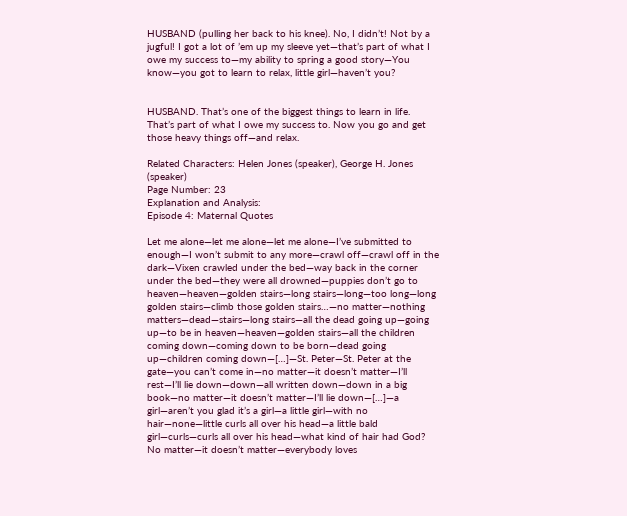HUSBAND (pulling her back to his knee). No, I didn’t! Not by a jugful! I got a lot of ’em up my sleeve yet—that’s part of what I owe my success to—my ability to spring a good story—You know—you got to learn to relax, little girl—haven’t you?


HUSBAND. That’s one of the biggest things to learn in life. That’s part of what I owe my success to. Now you go and get those heavy things off—and relax.

Related Characters: Helen Jones (speaker), George H. Jones (speaker)
Page Number: 23
Explanation and Analysis:
Episode 4: Maternal Quotes

Let me alone—let me alone—let me alone—I’ve submitted to enough—I won’t submit to any more—crawl off—crawl off in the dark—Vixen crawled under the bed—way back in the corner under the bed—they were all drowned—puppies don’t go to heaven—heaven—golden stairs—long stairs—long—too long—long golden stairs—climb those golden stairs…—no matter—nothing matters—dead—stairs—long stairs—all the dead going up—going up—to be in heaven—heaven—golden stairs—all the children coming down—coming down to be born—dead going up—children coming down—[…]—St. Peter—St. Peter at the gate—you can’t come in—no matter—it doesn’t matter—I’ll rest—I’ll lie down—down—all written down—down in a big book—no matter—it doesn’t matter—I’ll lie down—[…]—a girl—aren’t you glad it’s a girl—a little girl—with no hair—none—little curls all over his head—a little bald girl—curls—curls all over his head—what kind of hair had God? No matter—it doesn’t matter—everybody loves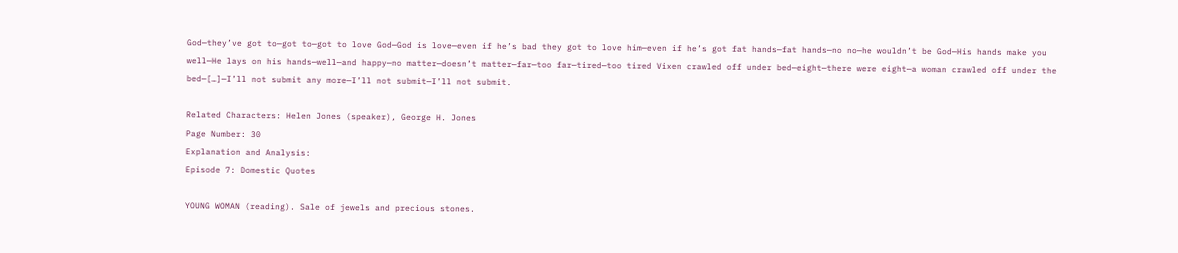God—they’ve got to—got to—got to love God—God is love—even if he’s bad they got to love him—even if he’s got fat hands—fat hands—no no—he wouldn’t be God—His hands make you well—He lays on his hands—well—and happy—no matter—doesn’t matter—far—too far—tired—too tired Vixen crawled off under bed—eight—there were eight—a woman crawled off under the bed—[…]—I’ll not submit any more—I’ll not submit—I’ll not submit.

Related Characters: Helen Jones (speaker), George H. Jones
Page Number: 30
Explanation and Analysis:
Episode 7: Domestic Quotes

YOUNG WOMAN (reading). Sale of jewels and precious stones.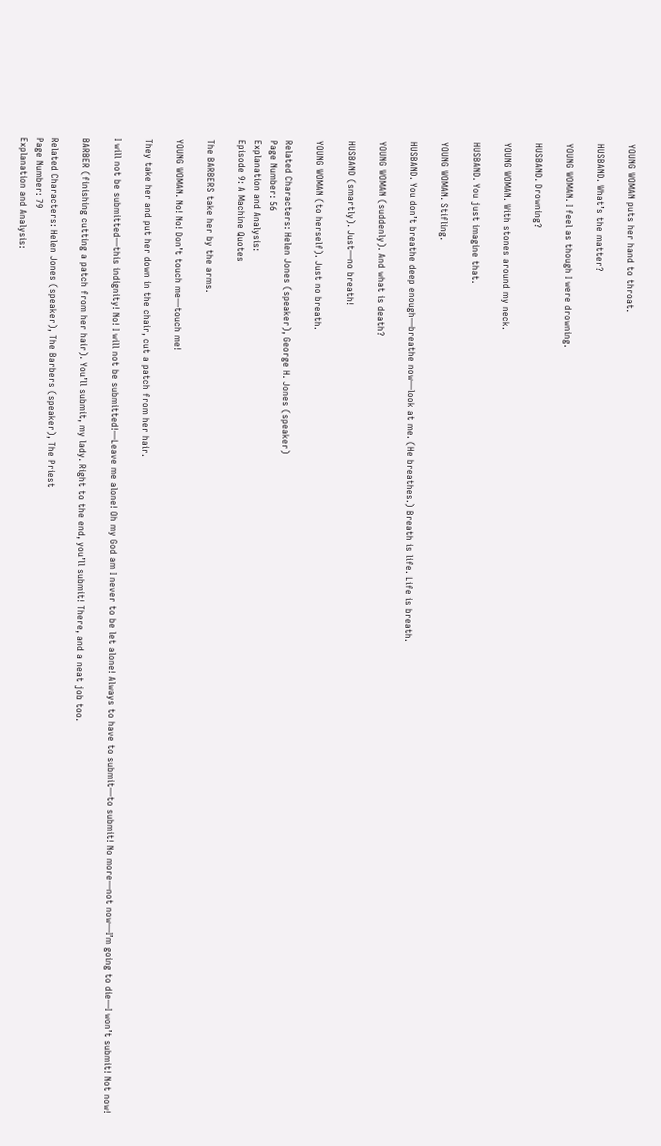YOUNG WOMAN puts her hand to throat.

HUSBAND. What’s the matter?

YOUNG WOMAN. I feel as though I were drowning.

HUSBAND. Drowning?

YOUNG WOMAN. With stones around my neck.

HUSBAND. You just imagine that.

YOUNG WOMAN. Stifling.

HUSBAND. You don’t breathe deep enough—breathe now—look at me. (He breathes.) Breath is life. Life is breath.

YOUNG WOMAN (suddenly). And what is death?

HUSBAND (smartly). Just—no breath!

YOUNG WOMAN (to herself). Just no breath.

Related Characters: Helen Jones (speaker), George H. Jones (speaker)
Page Number: 56
Explanation and Analysis:
Episode 9: A Machine Quotes

The BARBERS take her by the arms.

YOUNG WOMAN. No! No! Don’t touch me—touch me!

They take her and put her down in the chair, cut a patch from her hair.

I will not be submitted—this indignity! No! I will not be submitted!—Leave me alone! Oh my God am I never to be let alone! Always to have to submit—to submit! No more—not now—I’m going to die—I won’t submit! Not now!

BARBER (finishing cutting a patch from her hair). You’ll submit, my lady. Right to the end, you’ll submit! There, and a neat job too.

Related Characters: Helen Jones (speaker), The Barbers (speaker), The Priest
Page Number: 79
Explanation and Analysis: